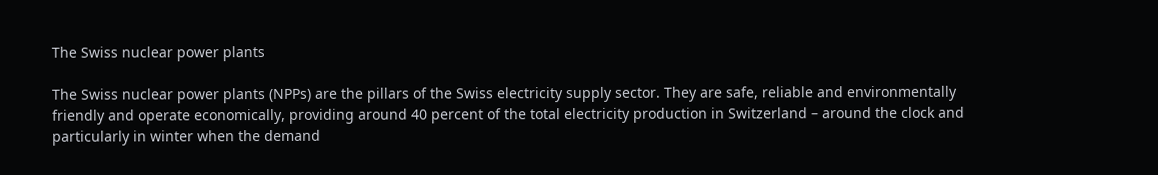The Swiss nuclear power plants

The Swiss nuclear power plants (NPPs) are the pillars of the Swiss electricity supply sector. They are safe, reliable and environmentally friendly and operate economically, providing around 40 percent of the total electricity production in Switzerland – around the clock and particularly in winter when the demand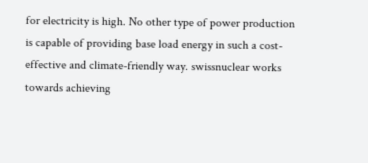for electricity is high. No other type of power production is capable of providing base load energy in such a cost-effective and climate-friendly way. swissnuclear works towards achieving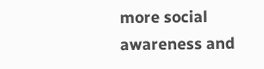more social awareness and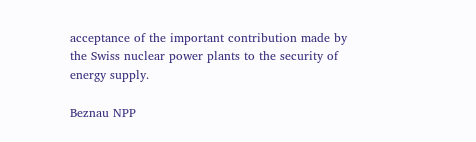acceptance of the important contribution made by the Swiss nuclear power plants to the security of energy supply.

Beznau NPP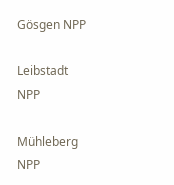Gösgen NPP

Leibstadt NPP

Mühleberg NPP